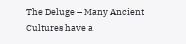The Deluge – Many Ancient Cultures have a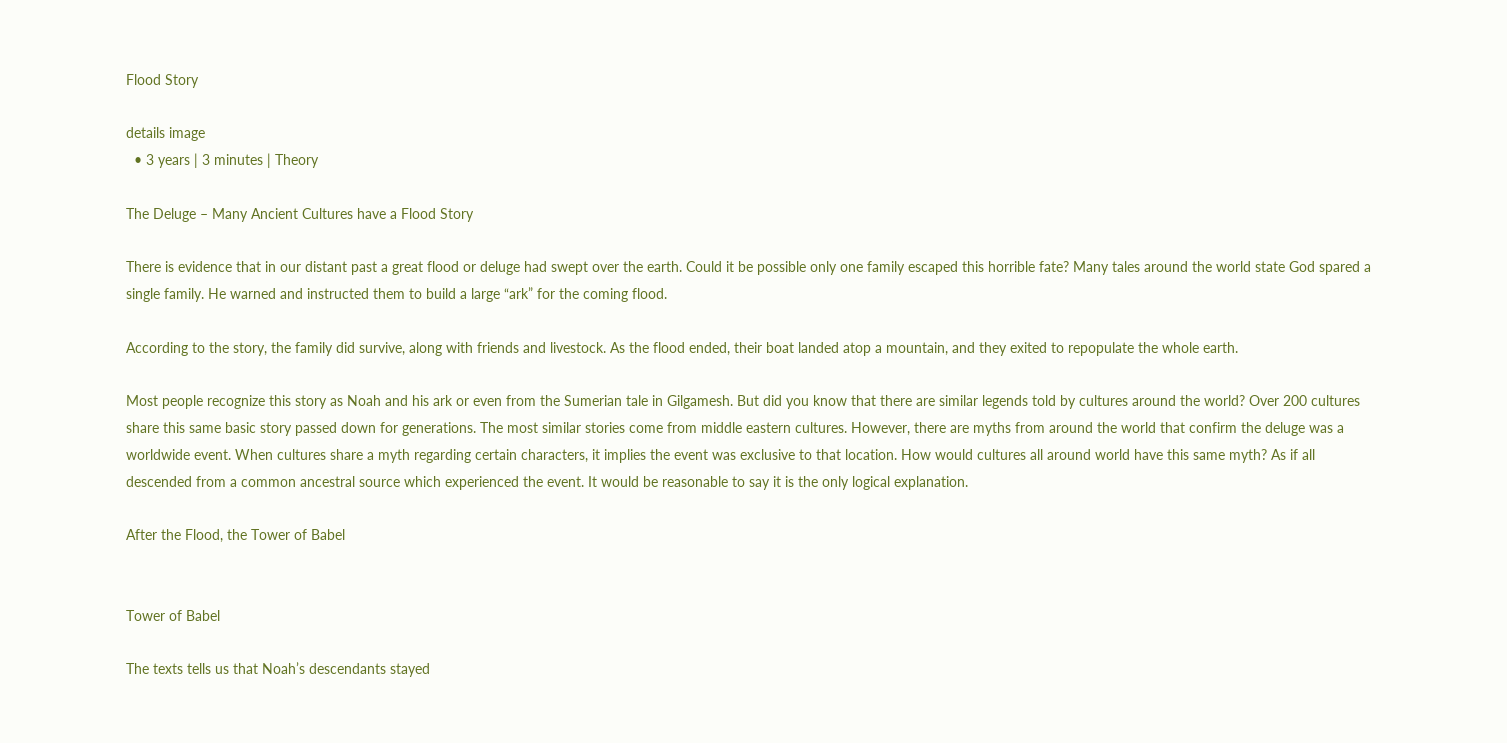Flood Story

details image
  • 3 years | 3 minutes | Theory

The Deluge – Many Ancient Cultures have a Flood Story

There is evidence that in our distant past a great flood or deluge had swept over the earth. Could it be possible only one family escaped this horrible fate? Many tales around the world state God spared a single family. He warned and instructed them to build a large “ark” for the coming flood.

According to the story, the family did survive, along with friends and livestock. As the flood ended, their boat landed atop a mountain, and they exited to repopulate the whole earth.

Most people recognize this story as Noah and his ark or even from the Sumerian tale in Gilgamesh. But did you know that there are similar legends told by cultures around the world? Over 200 cultures share this same basic story passed down for generations. The most similar stories come from middle eastern cultures. However, there are myths from around the world that confirm the deluge was a worldwide event. When cultures share a myth regarding certain characters, it implies the event was exclusive to that location. How would cultures all around world have this same myth? As if all descended from a common ancestral source which experienced the event. It would be reasonable to say it is the only logical explanation.

After the Flood, the Tower of Babel


Tower of Babel

The texts tells us that Noah’s descendants stayed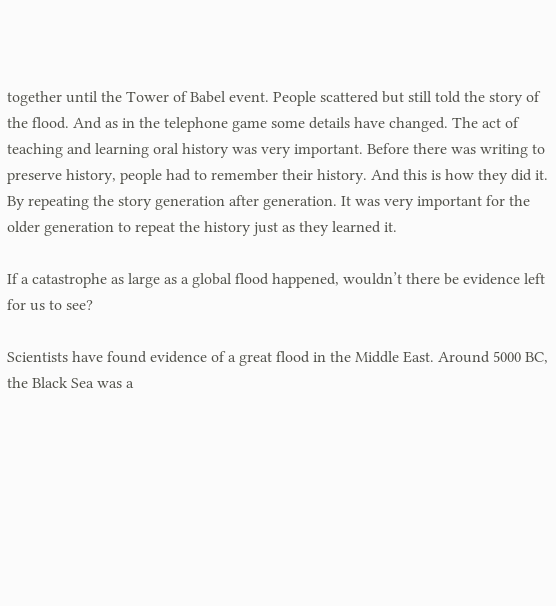together until the Tower of Babel event. People scattered but still told the story of the flood. And as in the telephone game some details have changed. The act of teaching and learning oral history was very important. Before there was writing to preserve history, people had to remember their history. And this is how they did it. By repeating the story generation after generation. It was very important for the older generation to repeat the history just as they learned it.

If a catastrophe as large as a global flood happened, wouldn’t there be evidence left for us to see?

Scientists have found evidence of a great flood in the Middle East. Around 5000 BC, the Black Sea was a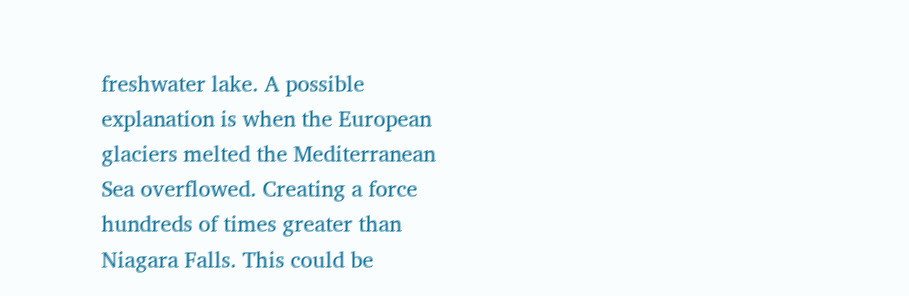freshwater lake. A possible explanation is when the European glaciers melted the Mediterranean Sea overflowed. Creating a force hundreds of times greater than Niagara Falls. This could be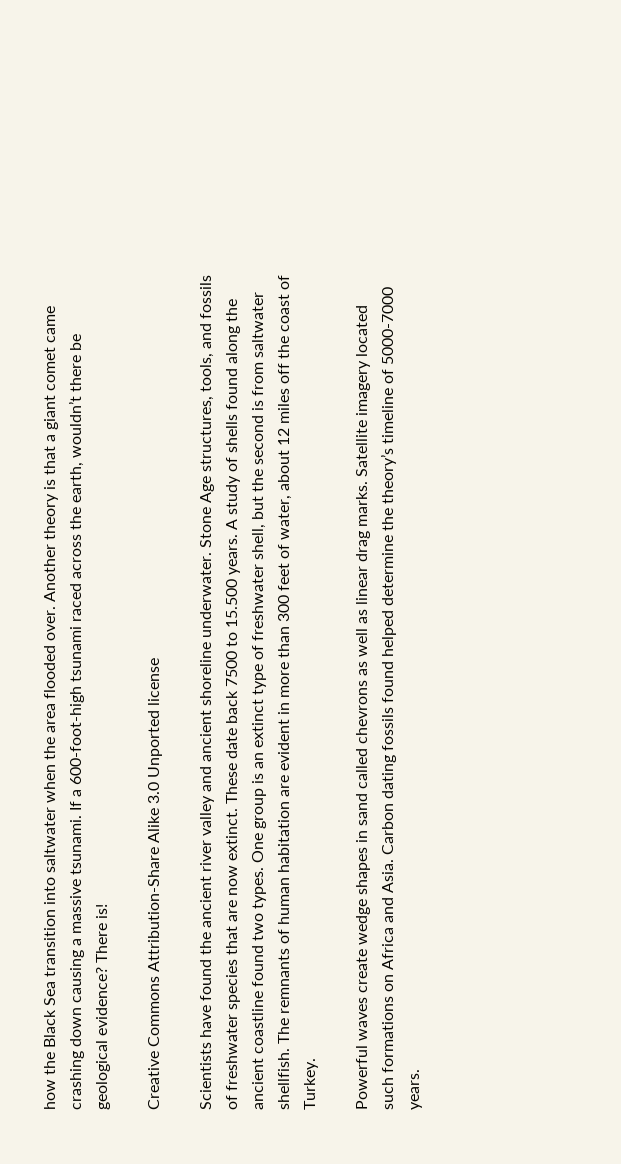how the Black Sea transition into saltwater when the area flooded over. Another theory is that a giant comet came crashing down causing a massive tsunami. If a 600-foot-high tsunami raced across the earth, wouldn’t there be geological evidence? There is!

Creative Commons Attribution-Share Alike 3.0 Unported license

Scientists have found the ancient river valley and ancient shoreline underwater. Stone Age structures, tools, and fossils of freshwater species that are now extinct. These date back 7500 to 15.500 years. A study of shells found along the ancient coastline found two types. One group is an extinct type of freshwater shell, but the second is from saltwater shellfish. The remnants of human habitation are evident in more than 300 feet of water, about 12 miles off the coast of Turkey.

Powerful waves create wedge shapes in sand called chevrons as well as linear drag marks. Satellite imagery located such formations on Africa and Asia. Carbon dating fossils found helped determine the theory’s timeline of 5000-7000 years.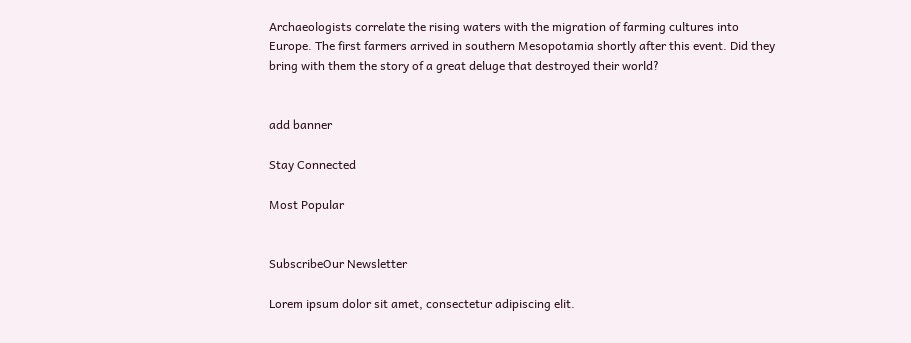Archaeologists correlate the rising waters with the migration of farming cultures into Europe. The first farmers arrived in southern Mesopotamia shortly after this event. Did they bring with them the story of a great deluge that destroyed their world?


add banner

Stay Connected

Most Popular


SubscribeOur Newsletter

Lorem ipsum dolor sit amet, consectetur adipiscing elit.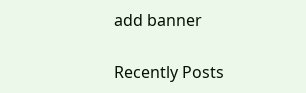add banner

Recently Posts